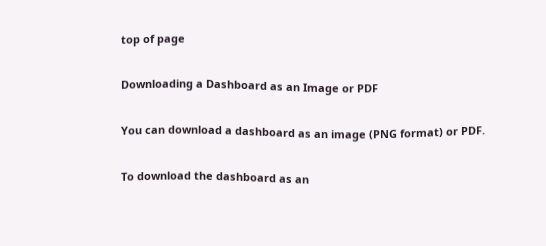top of page

Downloading a Dashboard as an Image or PDF

You can download a dashboard as an image (PNG format) or PDF.

To download the dashboard as an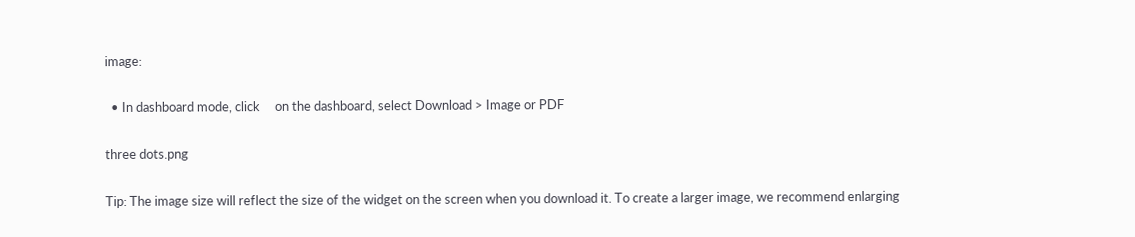image:

  • In dashboard mode, click     on the dashboard, select Download > Image or PDF

three dots.png

Tip: The image size will reflect the size of the widget on the screen when you download it. To create a larger image, we recommend enlarging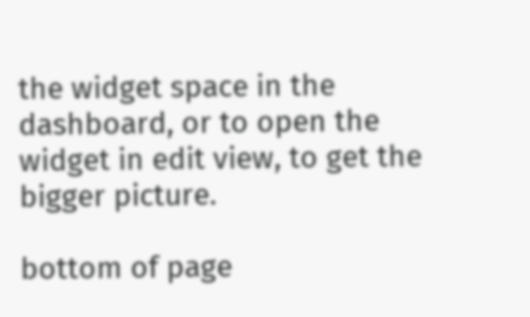the widget space in the dashboard, or to open the widget in edit view, to get the bigger picture.

bottom of page